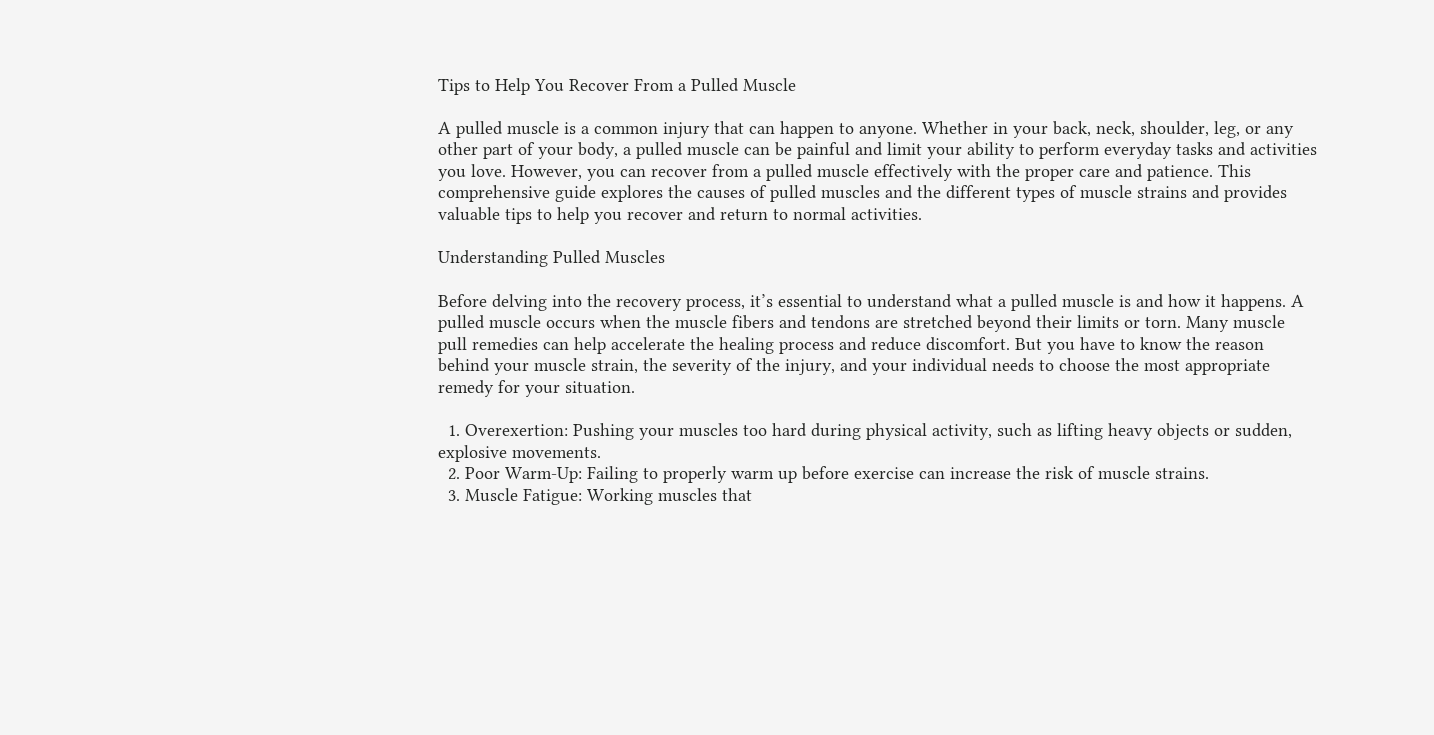Tips to Help You Recover From a Pulled Muscle

A pulled muscle is a common injury that can happen to anyone. Whether in your back, neck, shoulder, leg, or any other part of your body, a pulled muscle can be painful and limit your ability to perform everyday tasks and activities you love. However, you can recover from a pulled muscle effectively with the proper care and patience. This comprehensive guide explores the causes of pulled muscles and the different types of muscle strains and provides valuable tips to help you recover and return to normal activities.

Understanding Pulled Muscles

Before delving into the recovery process, it’s essential to understand what a pulled muscle is and how it happens. A pulled muscle occurs when the muscle fibers and tendons are stretched beyond their limits or torn. Many muscle pull remedies can help accelerate the healing process and reduce discomfort. But you have to know the reason behind your muscle strain, the severity of the injury, and your individual needs to choose the most appropriate remedy for your situation.

  1. Overexertion: Pushing your muscles too hard during physical activity, such as lifting heavy objects or sudden, explosive movements.
  2. Poor Warm-Up: Failing to properly warm up before exercise can increase the risk of muscle strains.
  3. Muscle Fatigue: Working muscles that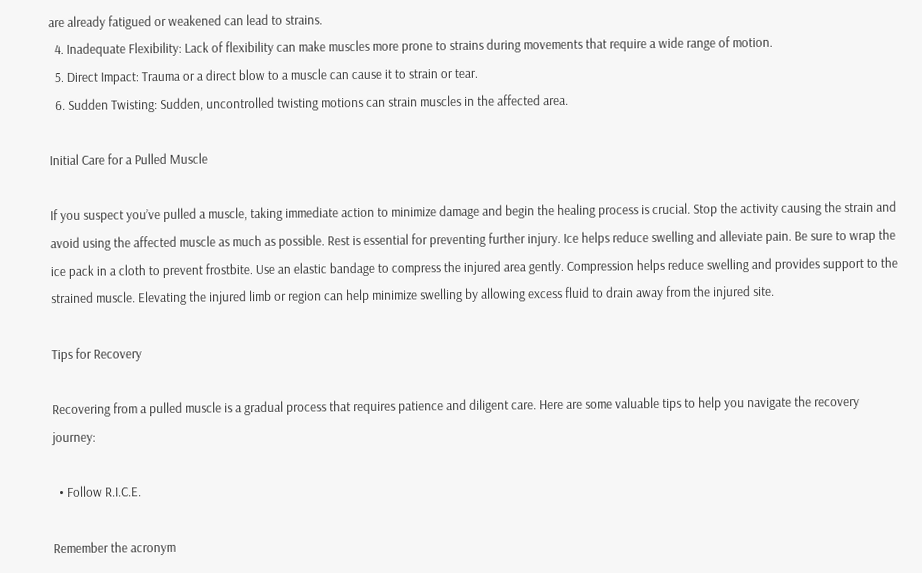are already fatigued or weakened can lead to strains.
  4. Inadequate Flexibility: Lack of flexibility can make muscles more prone to strains during movements that require a wide range of motion.
  5. Direct Impact: Trauma or a direct blow to a muscle can cause it to strain or tear.
  6. Sudden Twisting: Sudden, uncontrolled twisting motions can strain muscles in the affected area.

Initial Care for a Pulled Muscle

If you suspect you’ve pulled a muscle, taking immediate action to minimize damage and begin the healing process is crucial. Stop the activity causing the strain and avoid using the affected muscle as much as possible. Rest is essential for preventing further injury. Ice helps reduce swelling and alleviate pain. Be sure to wrap the ice pack in a cloth to prevent frostbite. Use an elastic bandage to compress the injured area gently. Compression helps reduce swelling and provides support to the strained muscle. Elevating the injured limb or region can help minimize swelling by allowing excess fluid to drain away from the injured site.

Tips for Recovery

Recovering from a pulled muscle is a gradual process that requires patience and diligent care. Here are some valuable tips to help you navigate the recovery journey:

  • Follow R.I.C.E.

Remember the acronym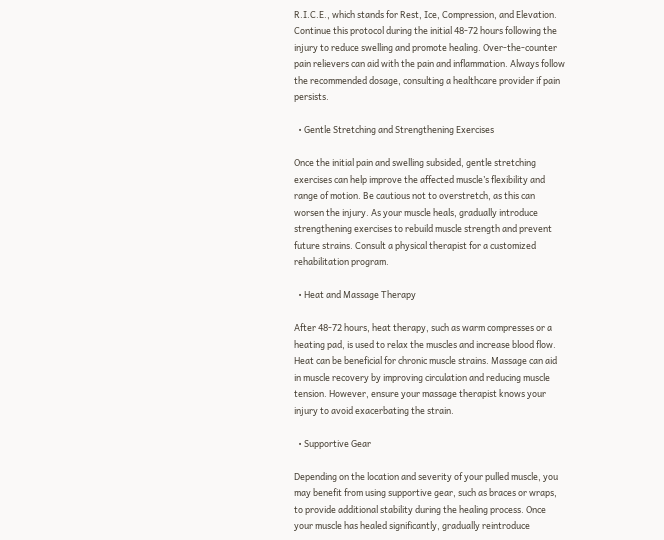R.I.C.E., which stands for Rest, Ice, Compression, and Elevation. Continue this protocol during the initial 48-72 hours following the injury to reduce swelling and promote healing. Over-the-counter pain relievers can aid with the pain and inflammation. Always follow the recommended dosage, consulting a healthcare provider if pain persists.

  • Gentle Stretching and Strengthening Exercises

Once the initial pain and swelling subsided, gentle stretching exercises can help improve the affected muscle’s flexibility and range of motion. Be cautious not to overstretch, as this can worsen the injury. As your muscle heals, gradually introduce strengthening exercises to rebuild muscle strength and prevent future strains. Consult a physical therapist for a customized rehabilitation program.

  • Heat and Massage Therapy

After 48-72 hours, heat therapy, such as warm compresses or a heating pad, is used to relax the muscles and increase blood flow. Heat can be beneficial for chronic muscle strains. Massage can aid in muscle recovery by improving circulation and reducing muscle tension. However, ensure your massage therapist knows your injury to avoid exacerbating the strain.

  • Supportive Gear

Depending on the location and severity of your pulled muscle, you may benefit from using supportive gear, such as braces or wraps, to provide additional stability during the healing process. Once your muscle has healed significantly, gradually reintroduce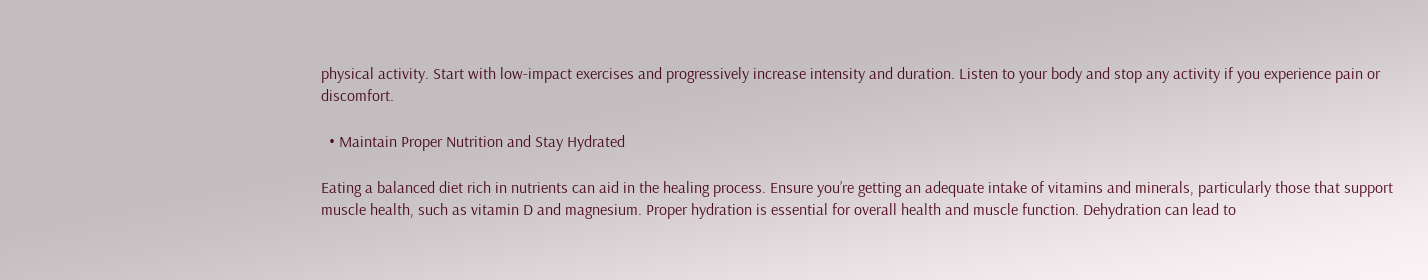physical activity. Start with low-impact exercises and progressively increase intensity and duration. Listen to your body and stop any activity if you experience pain or discomfort.

  • Maintain Proper Nutrition and Stay Hydrated

Eating a balanced diet rich in nutrients can aid in the healing process. Ensure you’re getting an adequate intake of vitamins and minerals, particularly those that support muscle health, such as vitamin D and magnesium. Proper hydration is essential for overall health and muscle function. Dehydration can lead to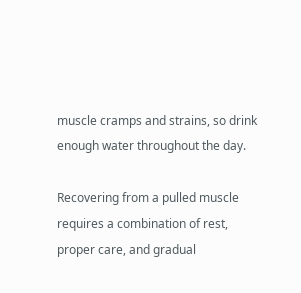muscle cramps and strains, so drink enough water throughout the day.

Recovering from a pulled muscle requires a combination of rest, proper care, and gradual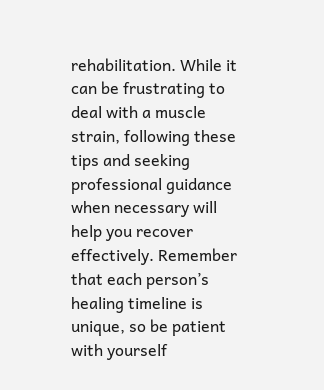rehabilitation. While it can be frustrating to deal with a muscle strain, following these tips and seeking professional guidance when necessary will help you recover effectively. Remember that each person’s healing timeline is unique, so be patient with yourself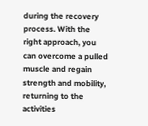during the recovery process. With the right approach, you can overcome a pulled muscle and regain strength and mobility, returning to the activities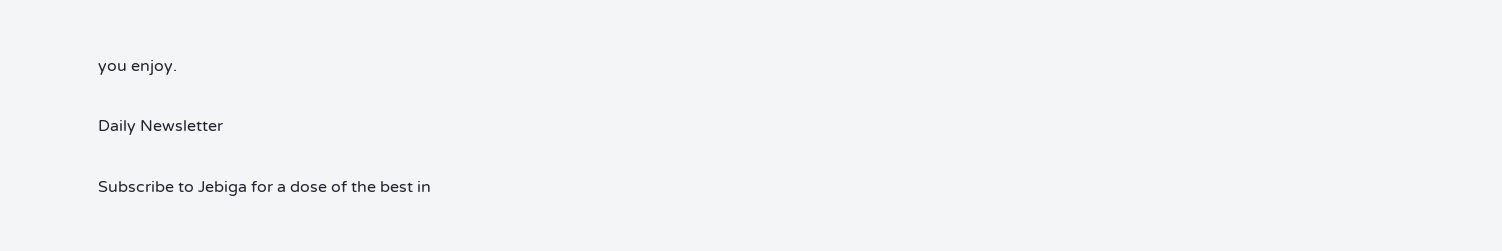you enjoy.

Daily Newsletter

Subscribe to Jebiga for a dose of the best in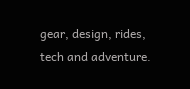gear, design, rides, tech and adventure.